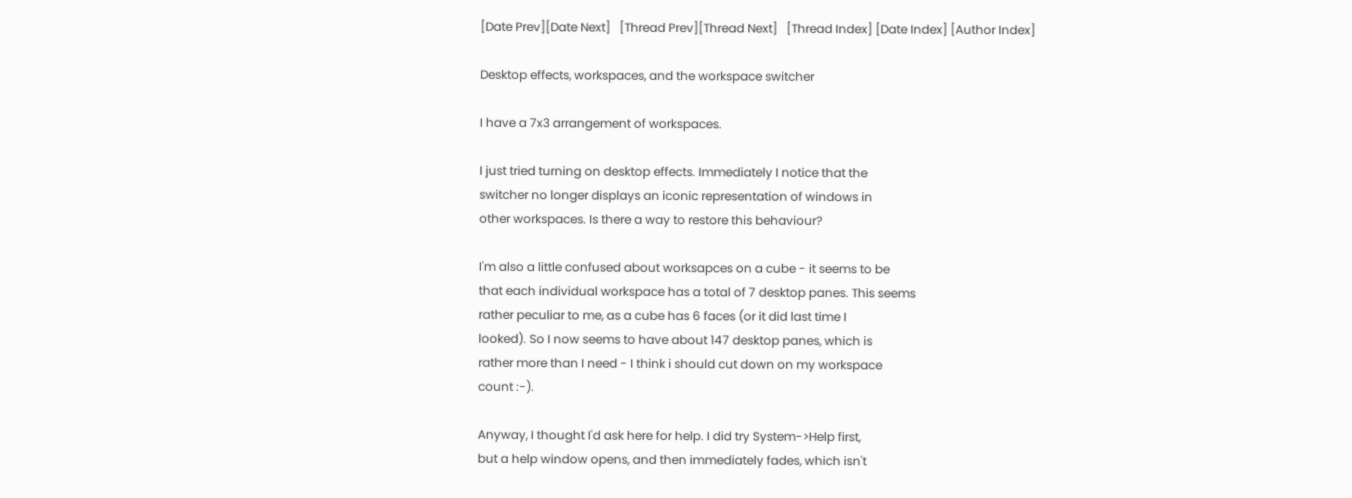[Date Prev][Date Next]   [Thread Prev][Thread Next]   [Thread Index] [Date Index] [Author Index]

Desktop effects, workspaces, and the workspace switcher

I have a 7x3 arrangement of workspaces.

I just tried turning on desktop effects. Immediately I notice that the
switcher no longer displays an iconic representation of windows in
other workspaces. Is there a way to restore this behaviour?

I'm also a little confused about worksapces on a cube - it seems to be
that each individual workspace has a total of 7 desktop panes. This seems
rather peculiar to me, as a cube has 6 faces (or it did last time I
looked). So I now seems to have about 147 desktop panes, which is
rather more than I need - I think i should cut down on my workspace
count :-).

Anyway, I thought I'd ask here for help. I did try System->Help first,
but a help window opens, and then immediately fades, which isn't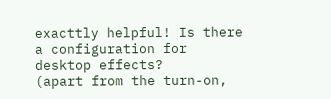exacttly helpful! Is there a configuration for desktop effects?
(apart from the turn-on,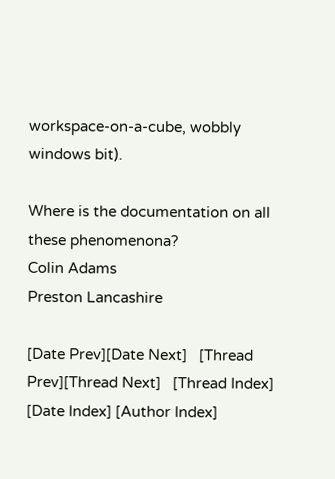workspace-on-a-cube, wobbly windows bit).

Where is the documentation on all these phenomenona?
Colin Adams
Preston Lancashire

[Date Prev][Date Next]   [Thread Prev][Thread Next]   [Thread Index] [Date Index] [Author Index]